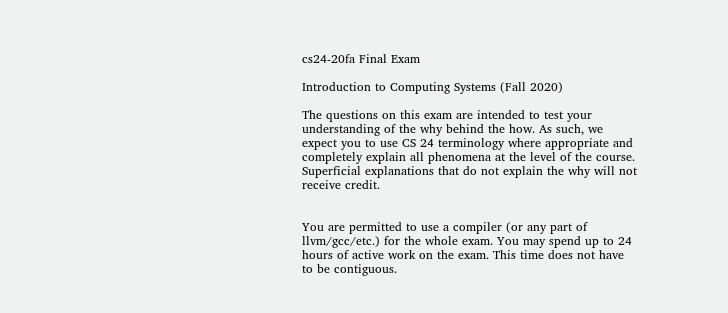cs24-20fa Final Exam

Introduction to Computing Systems (Fall 2020)

The questions on this exam are intended to test your understanding of the why behind the how. As such, we expect you to use CS 24 terminology where appropriate and completely explain all phenomena at the level of the course. Superficial explanations that do not explain the why will not receive credit.


You are permitted to use a compiler (or any part of llvm/gcc/etc.) for the whole exam. You may spend up to 24 hours of active work on the exam. This time does not have to be contiguous.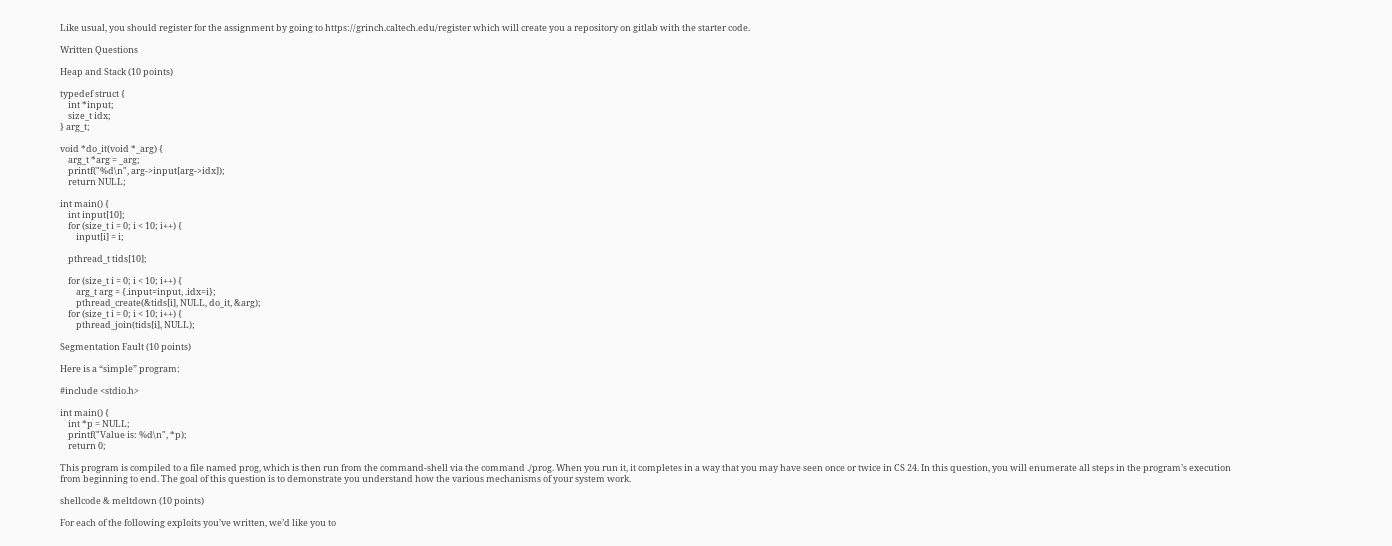Like usual, you should register for the assignment by going to https://grinch.caltech.edu/register which will create you a repository on gitlab with the starter code.

Written Questions

Heap and Stack (10 points)

typedef struct {
    int *input;
    size_t idx;
} arg_t;

void *do_it(void *_arg) {
    arg_t *arg = _arg;
    printf("%d\n", arg->input[arg->idx]);
    return NULL;

int main() {
    int input[10];
    for (size_t i = 0; i < 10; i++) {
        input[i] = i;

    pthread_t tids[10];

    for (size_t i = 0; i < 10; i++) {
        arg_t arg = {.input=input, .idx=i};
        pthread_create(&tids[i], NULL, do_it, &arg);
    for (size_t i = 0; i < 10; i++) {
        pthread_join(tids[i], NULL);

Segmentation Fault (10 points)

Here is a “simple” program:

#include <stdio.h>

int main() {
    int *p = NULL;
    printf("Value is: %d\n", *p);
    return 0;

This program is compiled to a file named prog, which is then run from the command-shell via the command ./prog. When you run it, it completes in a way that you may have seen once or twice in CS 24. In this question, you will enumerate all steps in the program’s execution from beginning to end. The goal of this question is to demonstrate you understand how the various mechanisms of your system work.

shellcode & meltdown (10 points)

For each of the following exploits you’ve written, we’d like you to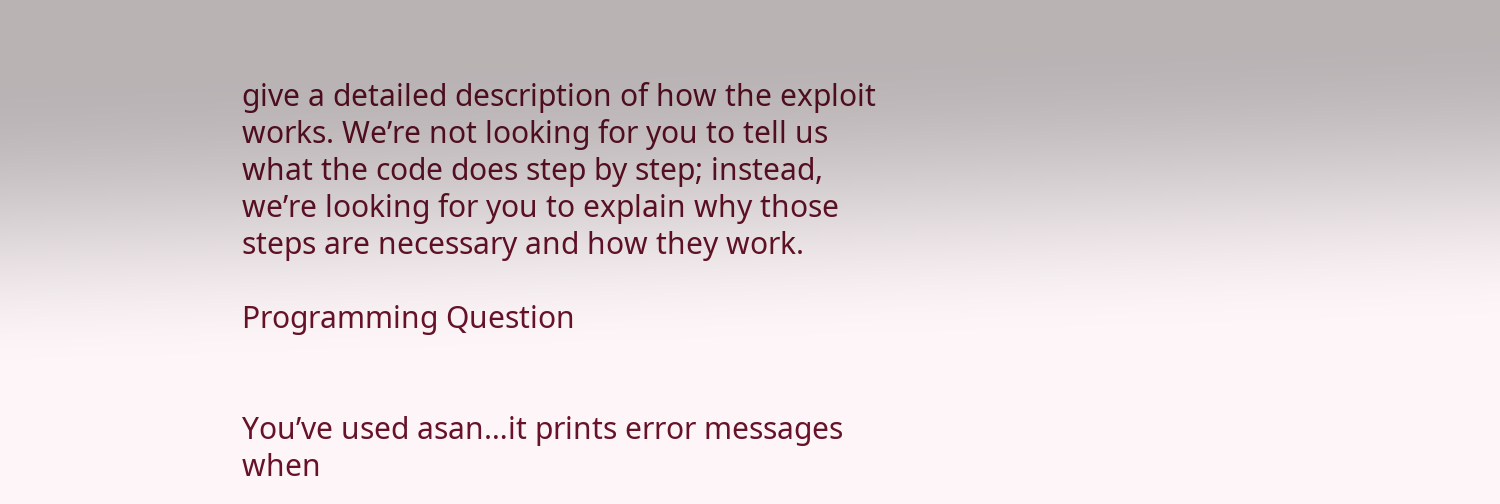give a detailed description of how the exploit works. We’re not looking for you to tell us what the code does step by step; instead, we’re looking for you to explain why those steps are necessary and how they work.

Programming Question


You’ve used asan…it prints error messages when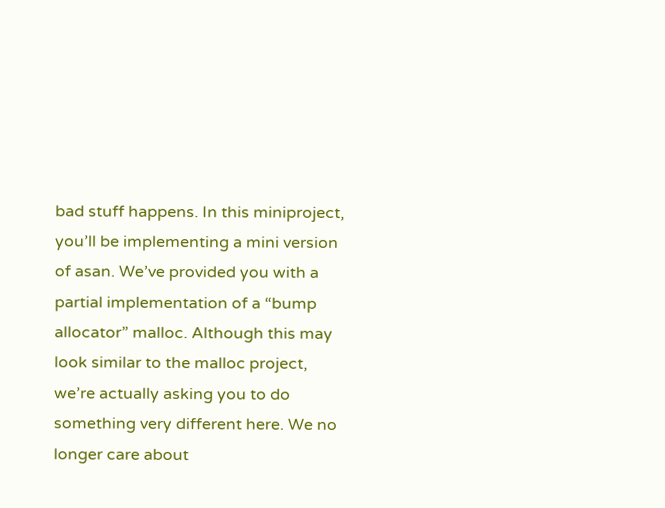bad stuff happens. In this miniproject, you’ll be implementing a mini version of asan. We’ve provided you with a partial implementation of a “bump allocator” malloc. Although this may look similar to the malloc project, we’re actually asking you to do something very different here. We no longer care about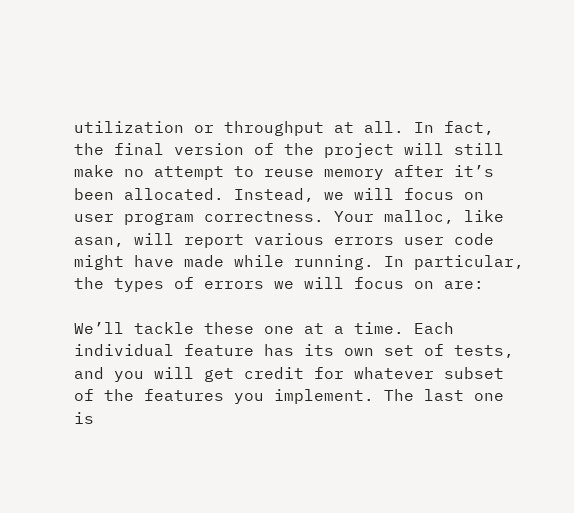utilization or throughput at all. In fact, the final version of the project will still make no attempt to reuse memory after it’s been allocated. Instead, we will focus on user program correctness. Your malloc, like asan, will report various errors user code might have made while running. In particular, the types of errors we will focus on are:

We’ll tackle these one at a time. Each individual feature has its own set of tests, and you will get credit for whatever subset of the features you implement. The last one is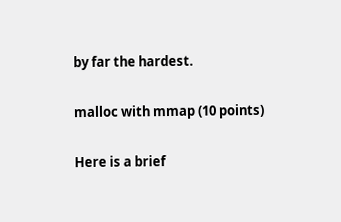by far the hardest.

malloc with mmap (10 points)

Here is a brief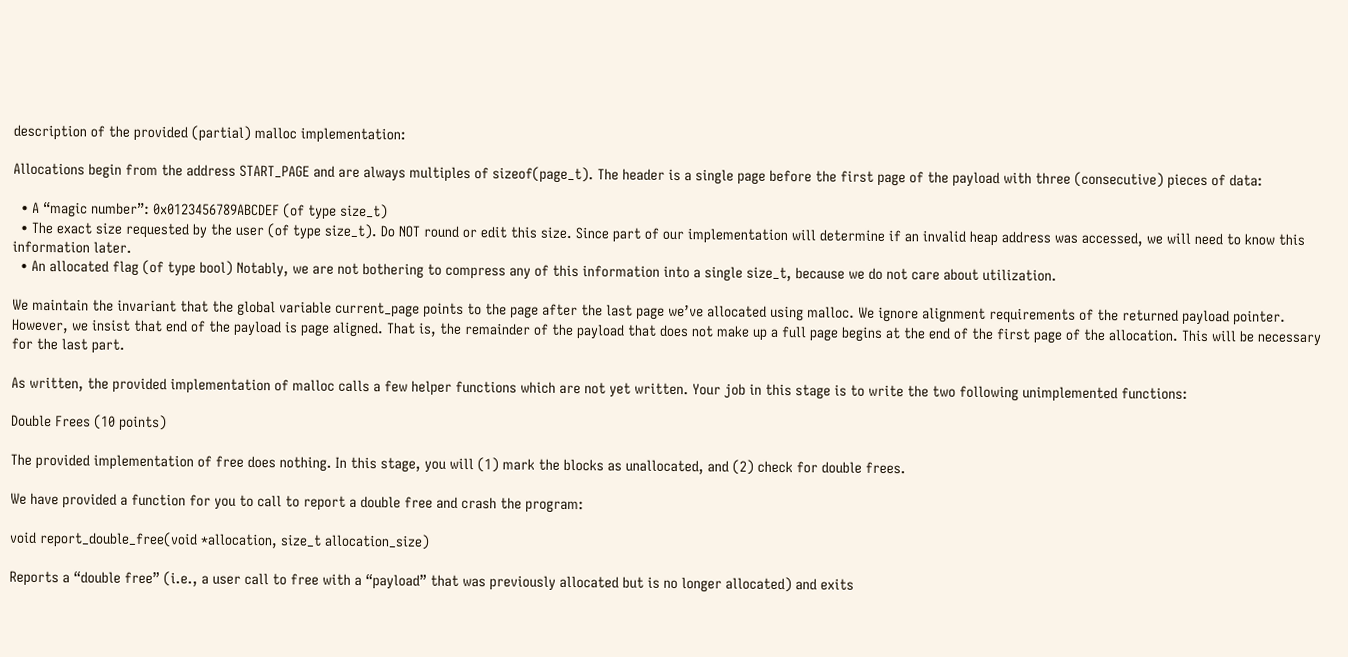description of the provided (partial) malloc implementation:

Allocations begin from the address START_PAGE and are always multiples of sizeof(page_t). The header is a single page before the first page of the payload with three (consecutive) pieces of data:

  • A “magic number”: 0x0123456789ABCDEF (of type size_t)
  • The exact size requested by the user (of type size_t). Do NOT round or edit this size. Since part of our implementation will determine if an invalid heap address was accessed, we will need to know this information later.
  • An allocated flag (of type bool) Notably, we are not bothering to compress any of this information into a single size_t, because we do not care about utilization.

We maintain the invariant that the global variable current_page points to the page after the last page we’ve allocated using malloc. We ignore alignment requirements of the returned payload pointer. However, we insist that end of the payload is page aligned. That is, the remainder of the payload that does not make up a full page begins at the end of the first page of the allocation. This will be necessary for the last part.

As written, the provided implementation of malloc calls a few helper functions which are not yet written. Your job in this stage is to write the two following unimplemented functions:

Double Frees (10 points)

The provided implementation of free does nothing. In this stage, you will (1) mark the blocks as unallocated, and (2) check for double frees.

We have provided a function for you to call to report a double free and crash the program:

void report_double_free(void *allocation, size_t allocation_size)

Reports a “double free” (i.e., a user call to free with a “payload” that was previously allocated but is no longer allocated) and exits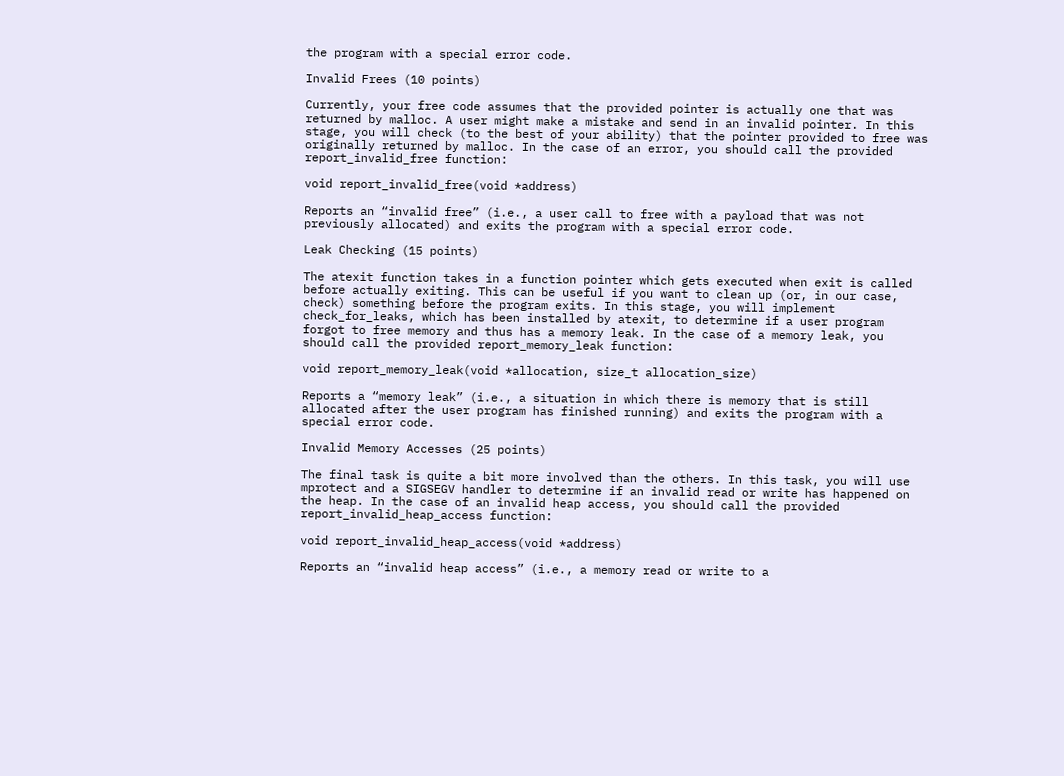the program with a special error code.

Invalid Frees (10 points)

Currently, your free code assumes that the provided pointer is actually one that was returned by malloc. A user might make a mistake and send in an invalid pointer. In this stage, you will check (to the best of your ability) that the pointer provided to free was originally returned by malloc. In the case of an error, you should call the provided report_invalid_free function:

void report_invalid_free(void *address)

Reports an “invalid free” (i.e., a user call to free with a payload that was not previously allocated) and exits the program with a special error code.

Leak Checking (15 points)

The atexit function takes in a function pointer which gets executed when exit is called before actually exiting. This can be useful if you want to clean up (or, in our case, check) something before the program exits. In this stage, you will implement check_for_leaks, which has been installed by atexit, to determine if a user program forgot to free memory and thus has a memory leak. In the case of a memory leak, you should call the provided report_memory_leak function:

void report_memory_leak(void *allocation, size_t allocation_size)

Reports a “memory leak” (i.e., a situation in which there is memory that is still allocated after the user program has finished running) and exits the program with a special error code.

Invalid Memory Accesses (25 points)

The final task is quite a bit more involved than the others. In this task, you will use mprotect and a SIGSEGV handler to determine if an invalid read or write has happened on the heap. In the case of an invalid heap access, you should call the provided report_invalid_heap_access function:

void report_invalid_heap_access(void *address)

Reports an “invalid heap access” (i.e., a memory read or write to a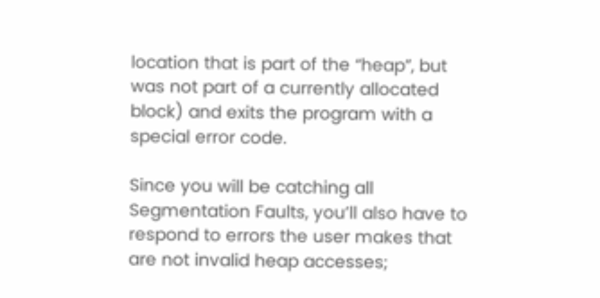location that is part of the “heap”, but was not part of a currently allocated block) and exits the program with a special error code.

Since you will be catching all Segmentation Faults, you’ll also have to respond to errors the user makes that are not invalid heap accesses;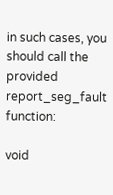in such cases, you should call the provided report_seg_fault function:

void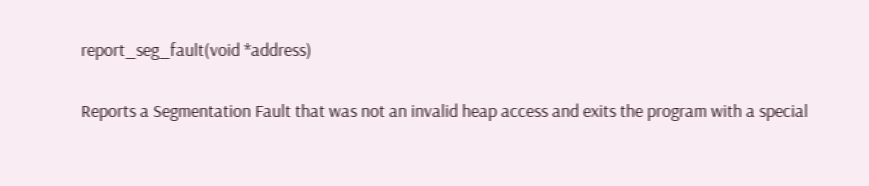report_seg_fault(void *address)

Reports a Segmentation Fault that was not an invalid heap access and exits the program with a special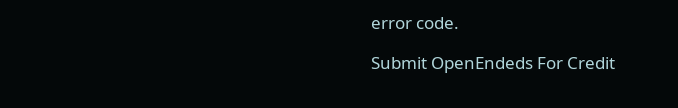error code.

Submit OpenEndeds For Credit